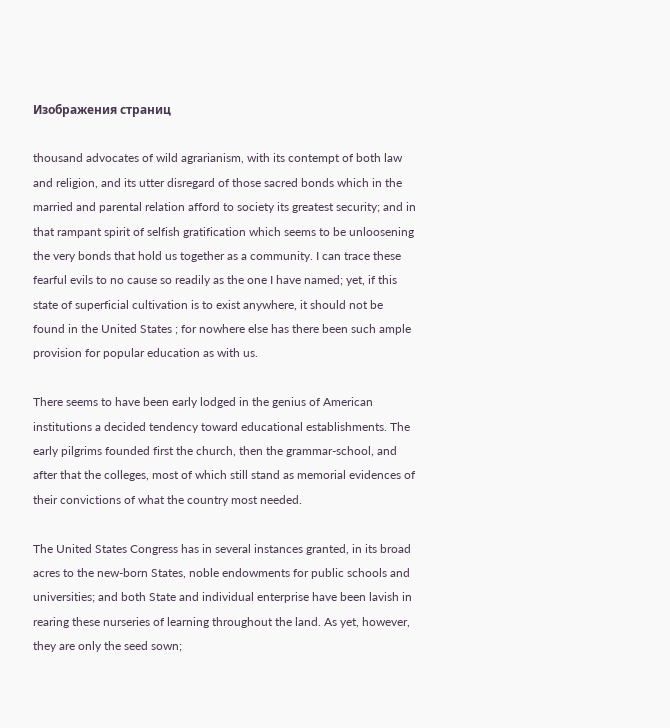Изображения страниц

thousand advocates of wild agrarianism, with its contempt of both law and religion, and its utter disregard of those sacred bonds which in the married and parental relation afford to society its greatest security; and in that rampant spirit of selfish gratification which seems to be unloosening the very bonds that hold us together as a community. I can trace these fearful evils to no cause so readily as the one I have named; yet, if this state of superficial cultivation is to exist anywhere, it should not be found in the United States ; for nowhere else has there been such ample provision for popular education as with us.

There seems to have been early lodged in the genius of American institutions a decided tendency toward educational establishments. The early pilgrims founded first the church, then the grammar-school, and after that the colleges, most of which still stand as memorial evidences of their convictions of what the country most needed.

The United States Congress has in several instances granted, in its broad acres to the new-born States, noble endowments for public schools and universities; and both State and individual enterprise have been lavish in rearing these nurseries of learning throughout the land. As yet, however, they are only the seed sown;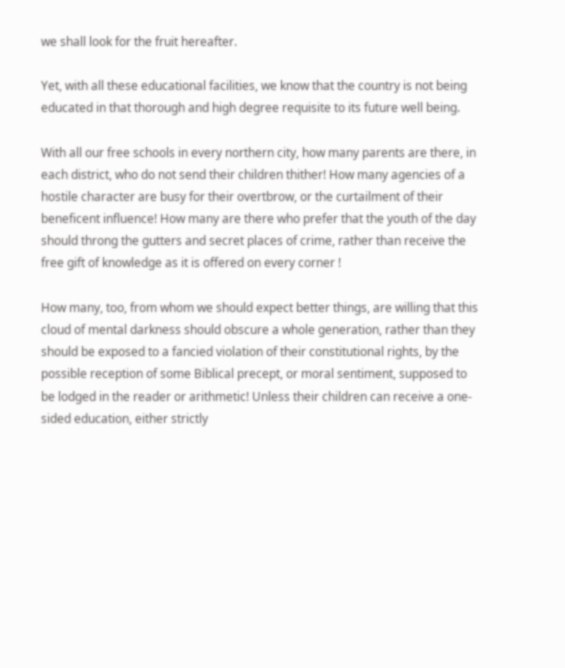we shall look for the fruit hereafter.

Yet, with all these educational facilities, we know that the country is not being educated in that thorough and high degree requisite to its future well being.

With all our free schools in every northern city, how many parents are there, in each district, who do not send their children thither! How many agencies of a hostile character are busy for their overtbrow, or the curtailment of their beneficent influence! How many are there who prefer that the youth of the day should throng the gutters and secret places of crime, rather than receive the free gift of knowledge as it is offered on every corner !

How many, too, from whom we should expect better things, are willing that this cloud of mental darkness should obscure a whole generation, rather than they should be exposed to a fancied violation of their constitutional rights, by the possible reception of some Biblical precept, or moral sentiment, supposed to be lodged in the reader or arithmetic! Unless their children can receive a one-sided education, either strictly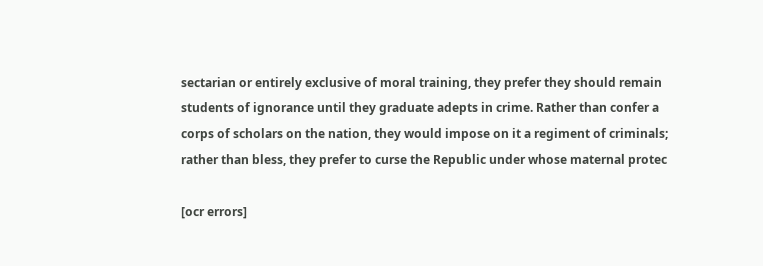sectarian or entirely exclusive of moral training, they prefer they should remain students of ignorance until they graduate adepts in crime. Rather than confer a corps of scholars on the nation, they would impose on it a regiment of criminals; rather than bless, they prefer to curse the Republic under whose maternal protec

[ocr errors]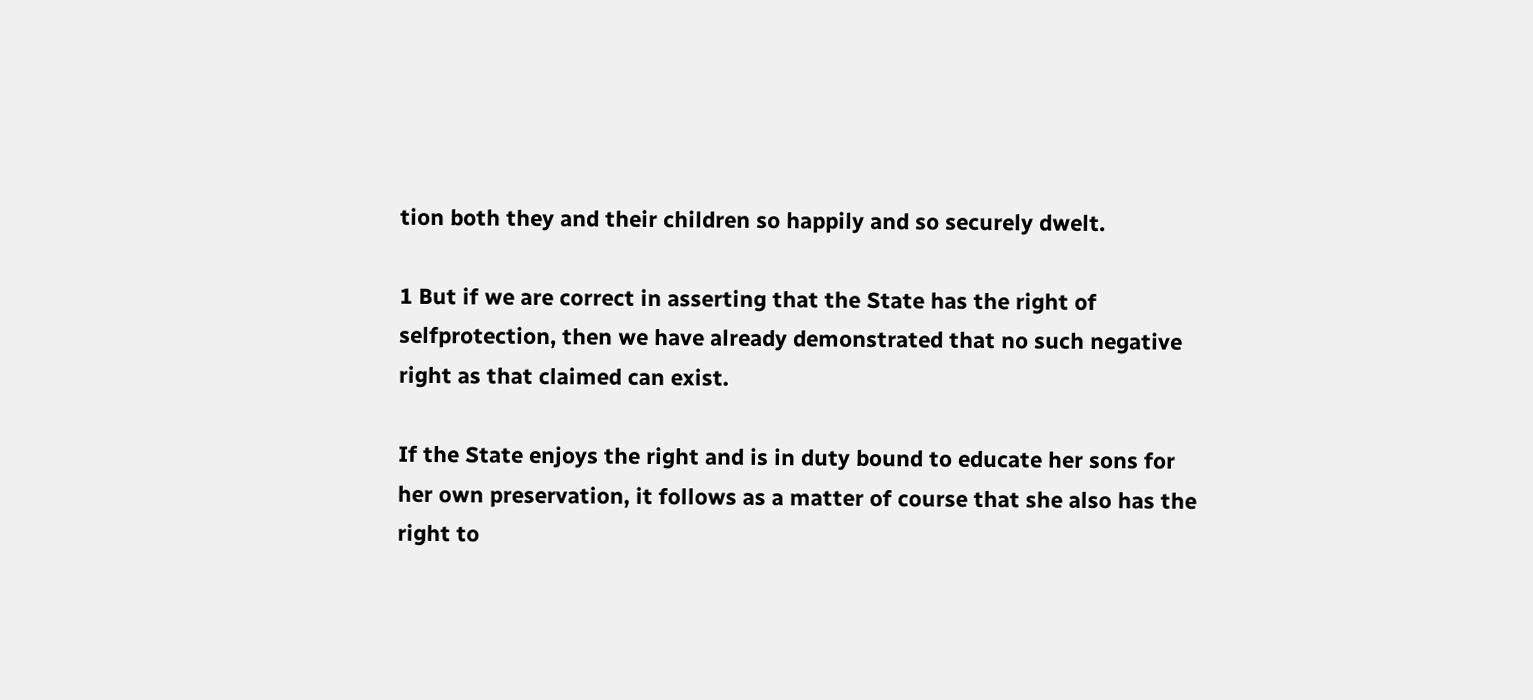tion both they and their children so happily and so securely dwelt.

1 But if we are correct in asserting that the State has the right of selfprotection, then we have already demonstrated that no such negative right as that claimed can exist.

If the State enjoys the right and is in duty bound to educate her sons for her own preservation, it follows as a matter of course that she also has the right to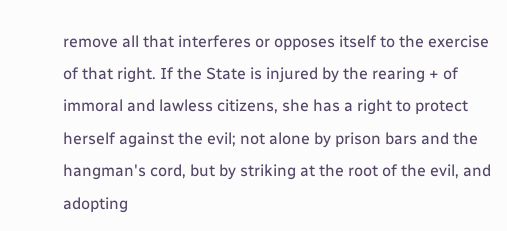remove all that interferes or opposes itself to the exercise of that right. If the State is injured by the rearing + of immoral and lawless citizens, she has a right to protect herself against the evil; not alone by prison bars and the hangman's cord, but by striking at the root of the evil, and adopting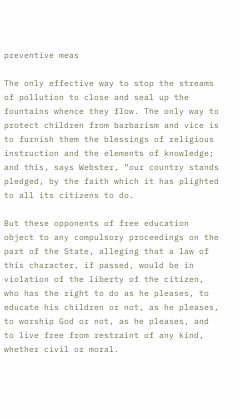preventive meas

The only effective way to stop the streams of pollution to close and seal up the fountains whence they flow. The only way to protect children from barbarism and vice is to furnish them the blessings of religious instruction and the elements of knowledge; and this, says Webster, “our country stands pledged, by the faith which it has plighted to all its citizens to do.

But these opponents of free education object to any compulsory proceedings on the part of the State, alleging that a law of this character, if passed, would be in violation of the liberty of the citizen, who has the right to do as he pleases, to educate his children or not, as he pleases, to worship God or not, as he pleases, and to live free from restraint of any kind, whether civil or moral.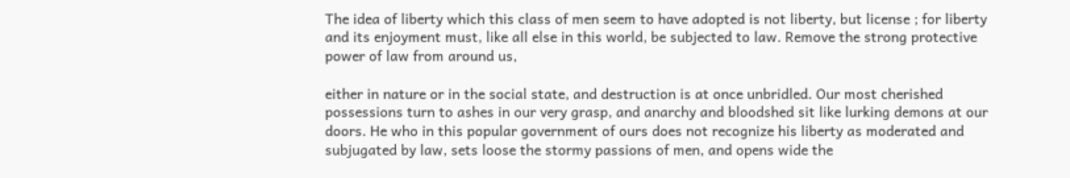The idea of liberty which this class of men seem to have adopted is not liberty, but license ; for liberty and its enjoyment must, like all else in this world, be subjected to law. Remove the strong protective power of law from around us,

either in nature or in the social state, and destruction is at once unbridled. Our most cherished possessions turn to ashes in our very grasp, and anarchy and bloodshed sit like lurking demons at our doors. He who in this popular government of ours does not recognize his liberty as moderated and subjugated by law, sets loose the stormy passions of men, and opens wide the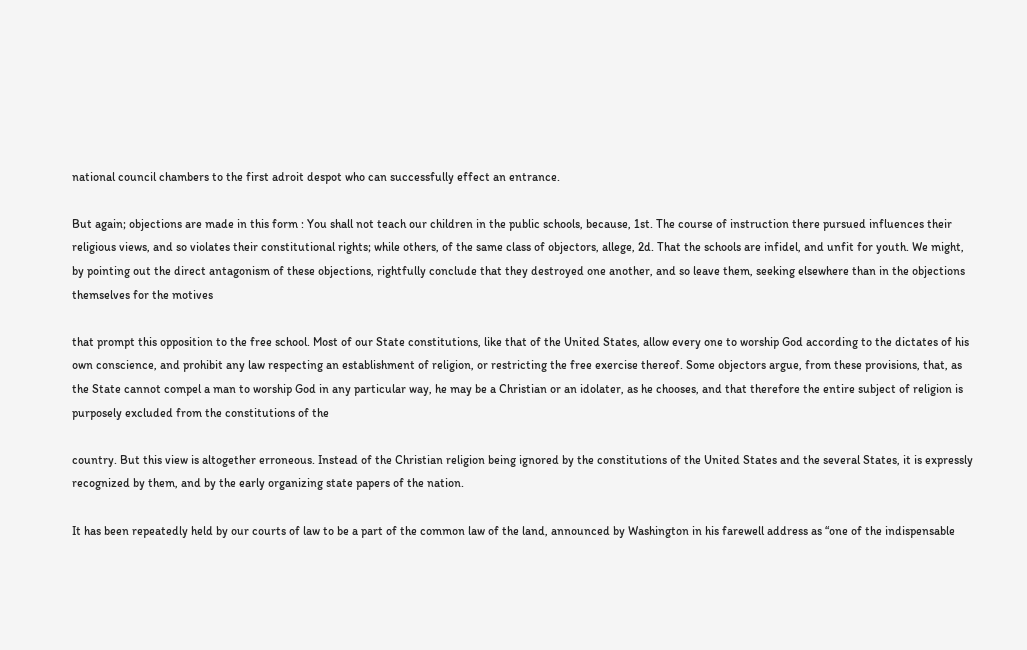national council chambers to the first adroit despot who can successfully effect an entrance.

But again; objections are made in this form : You shall not teach our children in the public schools, because, 1st. The course of instruction there pursued influences their religious views, and so violates their constitutional rights; while others, of the same class of objectors, allege, 2d. That the schools are infidel, and unfit for youth. We might, by pointing out the direct antagonism of these objections, rightfully conclude that they destroyed one another, and so leave them, seeking elsewhere than in the objections themselves for the motives

that prompt this opposition to the free school. Most of our State constitutions, like that of the United States, allow every one to worship God according to the dictates of his own conscience, and prohibit any law respecting an establishment of religion, or restricting the free exercise thereof. Some objectors argue, from these provisions, that, as the State cannot compel a man to worship God in any particular way, he may be a Christian or an idolater, as he chooses, and that therefore the entire subject of religion is purposely excluded from the constitutions of the

country. But this view is altogether erroneous. Instead of the Christian religion being ignored by the constitutions of the United States and the several States, it is expressly recognized by them, and by the early organizing state papers of the nation.

It has been repeatedly held by our courts of law to be a part of the common law of the land, announced by Washington in his farewell address as “one of the indispensable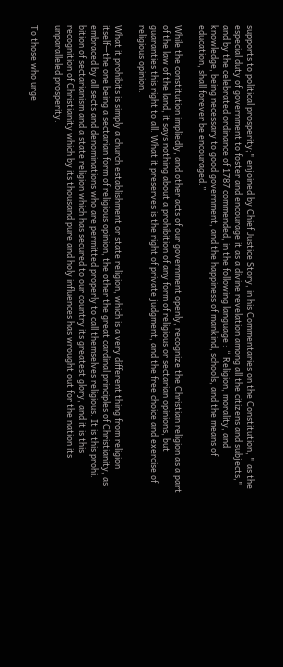supports to political prosperity;" enjoined by Chief Justice Story, in his Commentaries on the Constitution, " as the especial duty of government to foster and encourage it as a divine revelation among all the citizens and subjects," and by the celebrated ordinance of 1787 commended, in the following language : “ Religion, morality, and knowledge, being necessary to good government, and the happiness of mankind, schools, and the means of education, shall forever be encouraged.”

While the constitution impliedly, and other acts of our government openly, recognize the Christian religion as a part of the law of the land, it says nothing about a prohibition of any form of religious or sectarian opinions, but guaranties this right to all. What it preserves is the right of private judgment, and the free choice and exercise of religious opinion.

What it prohibits is simply a church establishment or state religion, which is a very different thing from religion itself—the one being a sectarian form of religious opinion, the other the great cardinal principles of Christianity, as embraced by all sects and denominations who are permitted properly to call themselves religious. It is this prohi. bition of sectarianism and a state religion which has secured to our country its greatest glory, and it is this recognition of Christianity which by its thousand pure and holy influences has wrought out for the nation its unparalleled prosperity.

To those who urge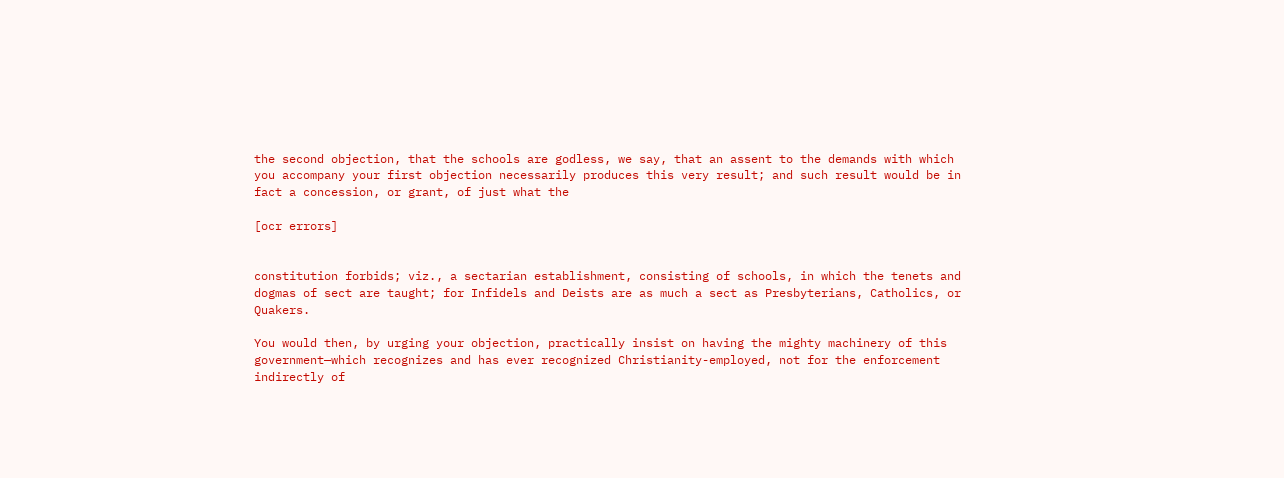the second objection, that the schools are godless, we say, that an assent to the demands with which you accompany your first objection necessarily produces this very result; and such result would be in fact a concession, or grant, of just what the

[ocr errors]


constitution forbids; viz., a sectarian establishment, consisting of schools, in which the tenets and dogmas of sect are taught; for Infidels and Deists are as much a sect as Presbyterians, Catholics, or Quakers.

You would then, by urging your objection, practically insist on having the mighty machinery of this government—which recognizes and has ever recognized Christianity-employed, not for the enforcement indirectly of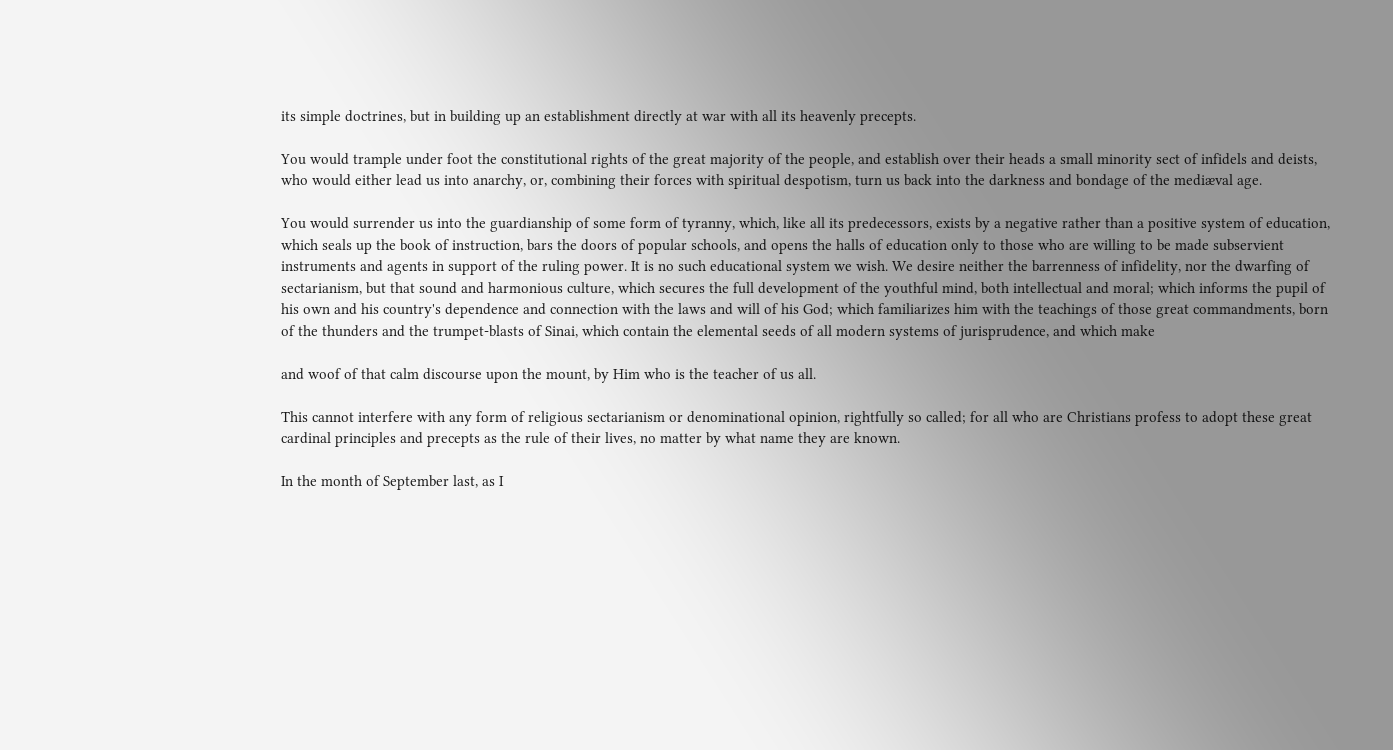its simple doctrines, but in building up an establishment directly at war with all its heavenly precepts.

You would trample under foot the constitutional rights of the great majority of the people, and establish over their heads a small minority sect of infidels and deists, who would either lead us into anarchy, or, combining their forces with spiritual despotism, turn us back into the darkness and bondage of the mediæval age.

You would surrender us into the guardianship of some form of tyranny, which, like all its predecessors, exists by a negative rather than a positive system of education, which seals up the book of instruction, bars the doors of popular schools, and opens the halls of education only to those who are willing to be made subservient instruments and agents in support of the ruling power. It is no such educational system we wish. We desire neither the barrenness of infidelity, nor the dwarfing of sectarianism, but that sound and harmonious culture, which secures the full development of the youthful mind, both intellectual and moral; which informs the pupil of his own and his country's dependence and connection with the laws and will of his God; which familiarizes him with the teachings of those great commandments, born of the thunders and the trumpet-blasts of Sinai, which contain the elemental seeds of all modern systems of jurisprudence, and which make

and woof of that calm discourse upon the mount, by Him who is the teacher of us all.

This cannot interfere with any form of religious sectarianism or denominational opinion, rightfully so called; for all who are Christians profess to adopt these great cardinal principles and precepts as the rule of their lives, no matter by what name they are known.

In the month of September last, as I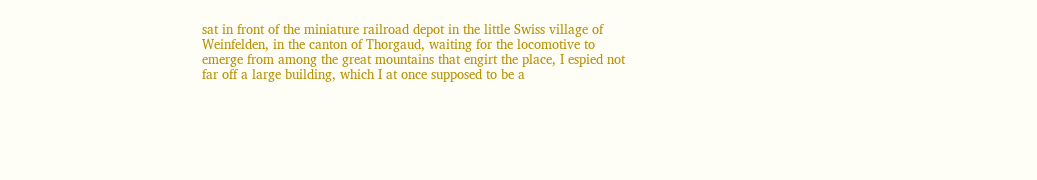sat in front of the miniature railroad depot in the little Swiss village of Weinfelden, in the canton of Thorgaud, waiting for the locomotive to emerge from among the great mountains that engirt the place, I espied not far off a large building, which I at once supposed to be a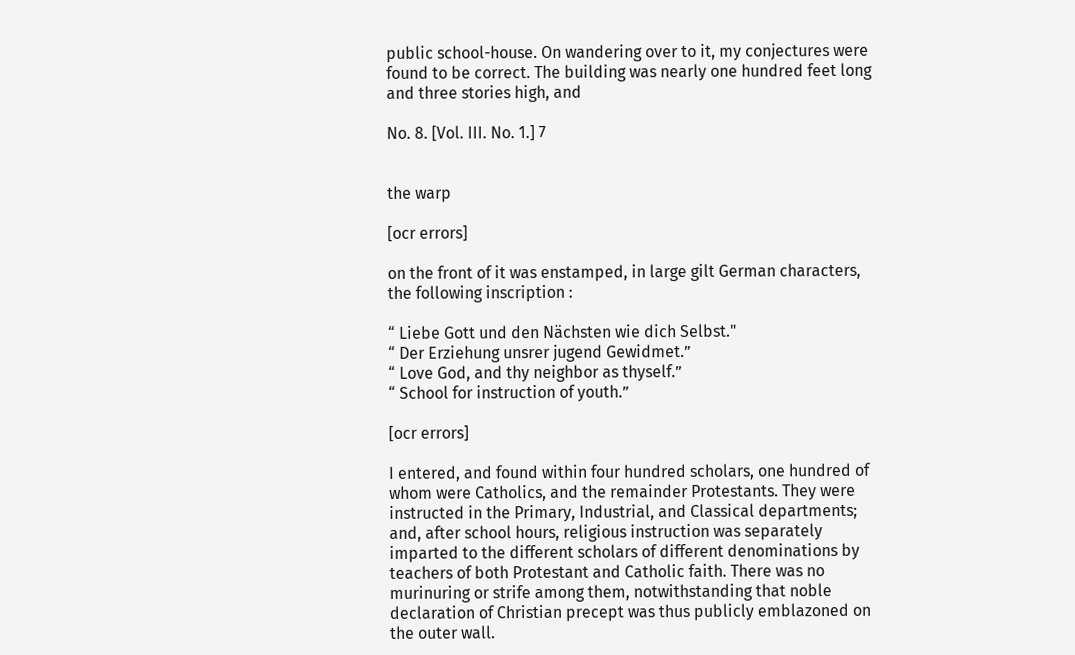public school-house. On wandering over to it, my conjectures were found to be correct. The building was nearly one hundred feet long and three stories high, and

No. 8. [Vol. III. No. 1.] 7


the warp

[ocr errors]

on the front of it was enstamped, in large gilt German characters, the following inscription :

“ Liebe Gott und den Nächsten wie dich Selbst."
“ Der Erziehung unsrer jugend Gewidmet.”
“ Love God, and thy neighbor as thyself.”
“ School for instruction of youth.”

[ocr errors]

I entered, and found within four hundred scholars, one hundred of whom were Catholics, and the remainder Protestants. They were instructed in the Primary, Industrial, and Classical departments; and, after school hours, religious instruction was separately imparted to the different scholars of different denominations by teachers of both Protestant and Catholic faith. There was no murinuring or strife among them, notwithstanding that noble declaration of Christian precept was thus publicly emblazoned on the outer wall.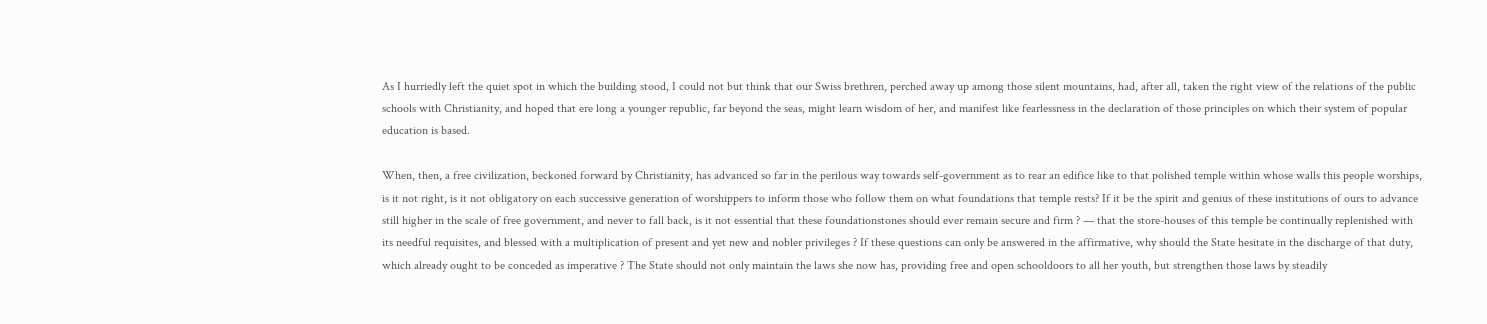As I hurriedly left the quiet spot in which the building stood, I could not but think that our Swiss brethren, perched away up among those silent mountains, had, after all, taken the right view of the relations of the public schools with Christianity, and hoped that ere long a younger republic, far beyond the seas, might learn wisdom of her, and manifest like fearlessness in the declaration of those principles on which their system of popular education is based.

When, then, a free civilization, beckoned forward by Christianity, has advanced so far in the perilous way towards self-government as to rear an edifice like to that polished temple within whose walls this people worships, is it not right, is it not obligatory on each successive generation of worshippers to inform those who follow them on what foundations that temple rests? If it be the spirit and genius of these institutions of ours to advance still higher in the scale of free government, and never to fall back, is it not essential that these foundationstones should ever remain secure and firm ? — that the store-houses of this temple be continually replenished with its needful requisites, and blessed with a multiplication of present and yet new and nobler privileges ? If these questions can only be answered in the affirmative, why should the State hesitate in the discharge of that duty, which already ought to be conceded as imperative ? The State should not only maintain the laws she now has, providing free and open schooldoors to all her youth, but strengthen those laws by steadily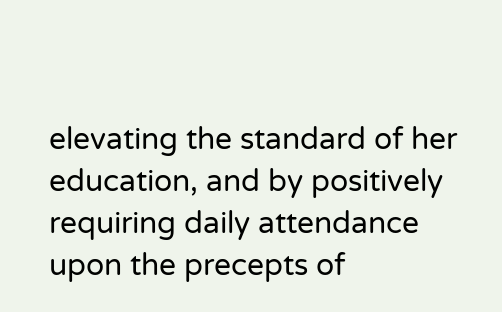elevating the standard of her education, and by positively requiring daily attendance upon the precepts of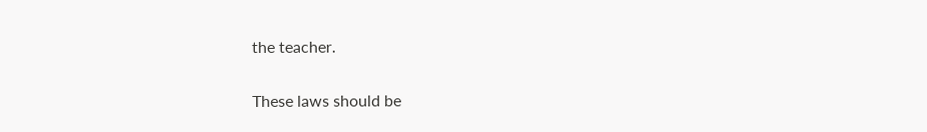the teacher.

These laws should be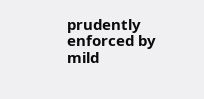prudently enforced by mild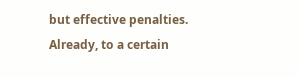but effective penalties. Already, to a certain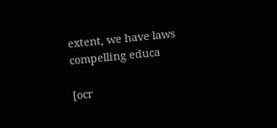extent, we have laws compelling educa

[ocr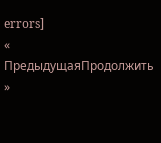errors]
« ПредыдущаяПродолжить »